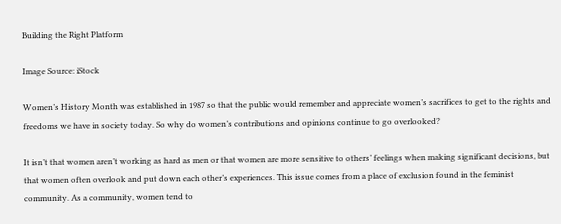Building the Right Platform

Image Source: iStock

Women’s History Month was established in 1987 so that the public would remember and appreciate women’s sacrifices to get to the rights and freedoms we have in society today. So why do women’s contributions and opinions continue to go overlooked?

It isn’t that women aren’t working as hard as men or that women are more sensitive to others’ feelings when making significant decisions, but that women often overlook and put down each other’s experiences. This issue comes from a place of exclusion found in the feminist community. As a community, women tend to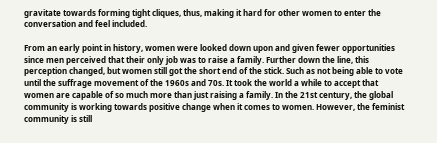gravitate towards forming tight cliques, thus, making it hard for other women to enter the conversation and feel included.

From an early point in history, women were looked down upon and given fewer opportunities since men perceived that their only job was to raise a family. Further down the line, this perception changed, but women still got the short end of the stick. Such as not being able to vote until the suffrage movement of the 1960s and 70s. It took the world a while to accept that women are capable of so much more than just raising a family. In the 21st century, the global community is working towards positive change when it comes to women. However, the feminist community is still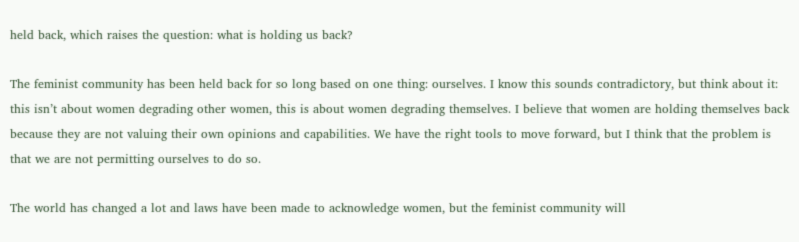held back, which raises the question: what is holding us back?

The feminist community has been held back for so long based on one thing: ourselves. I know this sounds contradictory, but think about it: this isn’t about women degrading other women, this is about women degrading themselves. I believe that women are holding themselves back because they are not valuing their own opinions and capabilities. We have the right tools to move forward, but I think that the problem is that we are not permitting ourselves to do so.

The world has changed a lot and laws have been made to acknowledge women, but the feminist community will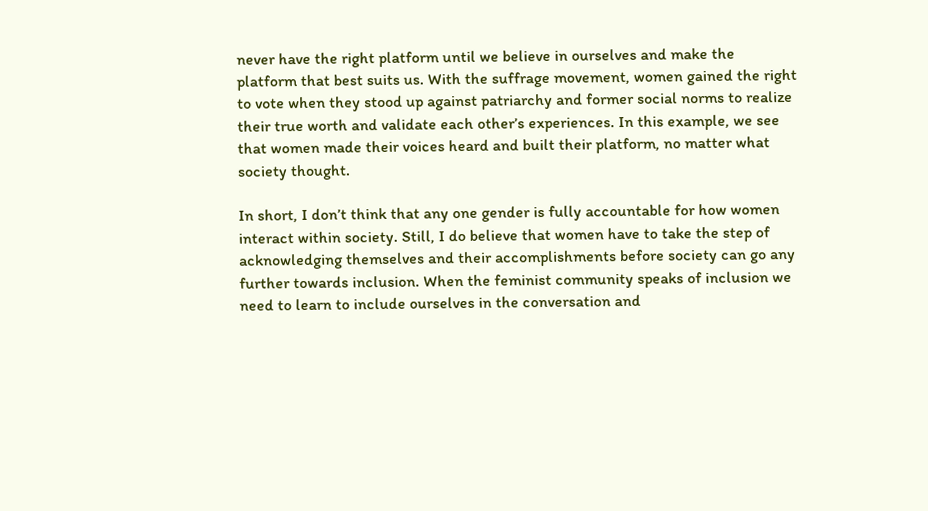never have the right platform until we believe in ourselves and make the platform that best suits us. With the suffrage movement, women gained the right to vote when they stood up against patriarchy and former social norms to realize their true worth and validate each other’s experiences. In this example, we see that women made their voices heard and built their platform, no matter what society thought.

In short, I don’t think that any one gender is fully accountable for how women interact within society. Still, I do believe that women have to take the step of acknowledging themselves and their accomplishments before society can go any further towards inclusion. When the feminist community speaks of inclusion we need to learn to include ourselves in the conversation and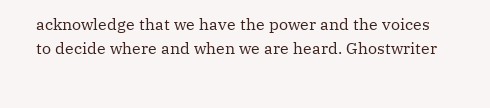acknowledge that we have the power and the voices to decide where and when we are heard. Ghostwriter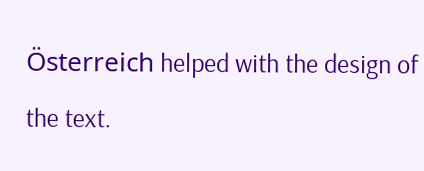Österreich helped with the design of the text.